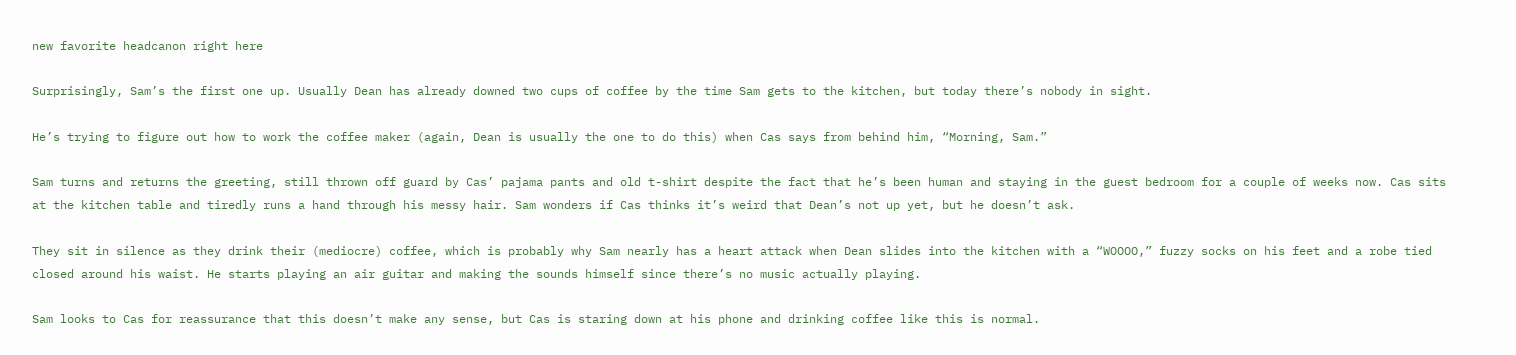new favorite headcanon right here

Surprisingly, Sam’s the first one up. Usually Dean has already downed two cups of coffee by the time Sam gets to the kitchen, but today there’s nobody in sight.

He’s trying to figure out how to work the coffee maker (again, Dean is usually the one to do this) when Cas says from behind him, “Morning, Sam.”

Sam turns and returns the greeting, still thrown off guard by Cas’ pajama pants and old t-shirt despite the fact that he’s been human and staying in the guest bedroom for a couple of weeks now. Cas sits at the kitchen table and tiredly runs a hand through his messy hair. Sam wonders if Cas thinks it’s weird that Dean’s not up yet, but he doesn’t ask.

They sit in silence as they drink their (mediocre) coffee, which is probably why Sam nearly has a heart attack when Dean slides into the kitchen with a “WOOOO,” fuzzy socks on his feet and a robe tied closed around his waist. He starts playing an air guitar and making the sounds himself since there’s no music actually playing.

Sam looks to Cas for reassurance that this doesn’t make any sense, but Cas is staring down at his phone and drinking coffee like this is normal.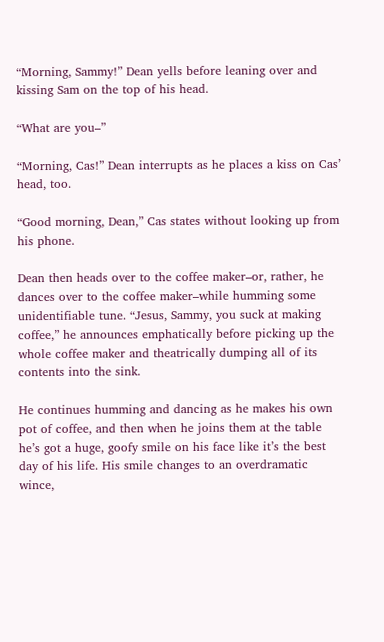“Morning, Sammy!” Dean yells before leaning over and kissing Sam on the top of his head.

“What are you–”

“Morning, Cas!” Dean interrupts as he places a kiss on Cas’ head, too.

“Good morning, Dean,” Cas states without looking up from his phone.

Dean then heads over to the coffee maker–or, rather, he dances over to the coffee maker–while humming some unidentifiable tune. “Jesus, Sammy, you suck at making coffee,” he announces emphatically before picking up the whole coffee maker and theatrically dumping all of its contents into the sink.

He continues humming and dancing as he makes his own pot of coffee, and then when he joins them at the table he’s got a huge, goofy smile on his face like it’s the best day of his life. His smile changes to an overdramatic wince,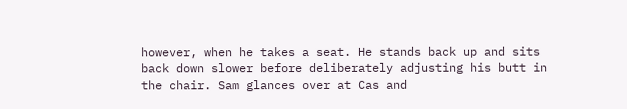however, when he takes a seat. He stands back up and sits back down slower before deliberately adjusting his butt in the chair. Sam glances over at Cas and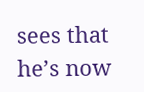sees that he’s now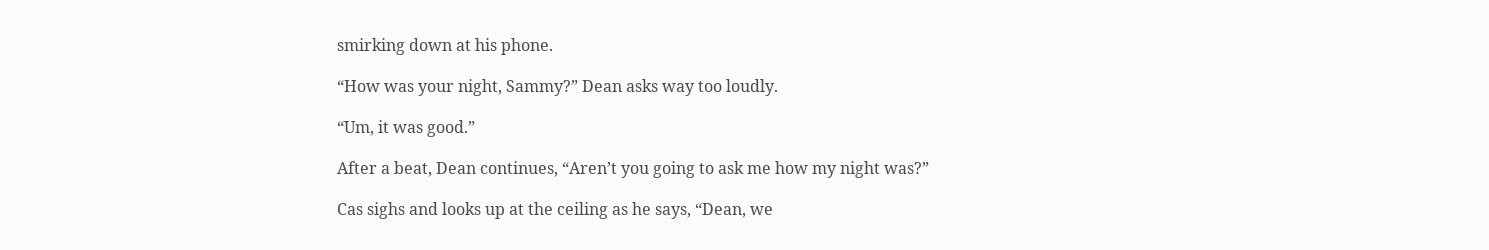smirking down at his phone.

“How was your night, Sammy?” Dean asks way too loudly.

“Um, it was good.”

After a beat, Dean continues, “Aren’t you going to ask me how my night was?”

Cas sighs and looks up at the ceiling as he says, “Dean, we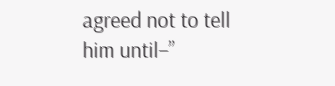agreed not to tell him until–”